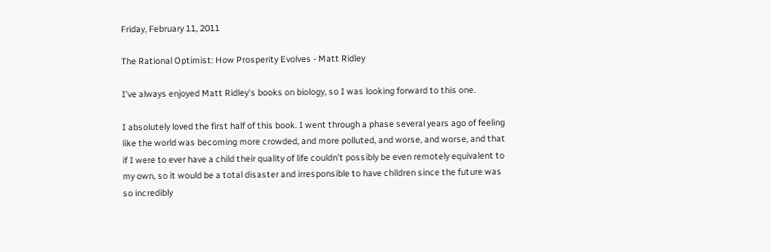Friday, February 11, 2011

The Rational Optimist: How Prosperity Evolves - Matt Ridley

I've always enjoyed Matt Ridley's books on biology, so I was looking forward to this one.

I absolutely loved the first half of this book. I went through a phase several years ago of feeling like the world was becoming more crowded, and more polluted, and worse, and worse, and that if I were to ever have a child their quality of life couldn't possibly be even remotely equivalent to my own, so it would be a total disaster and irresponsible to have children since the future was so incredibly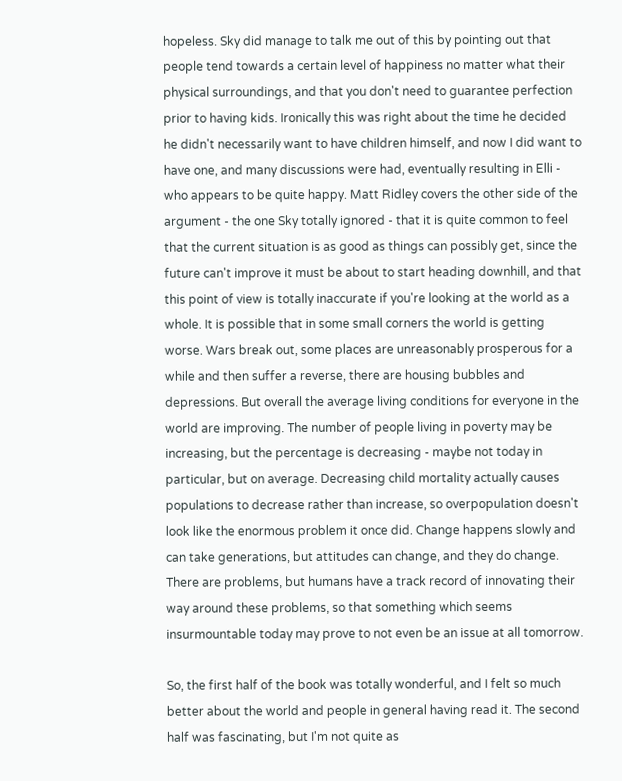hopeless. Sky did manage to talk me out of this by pointing out that people tend towards a certain level of happiness no matter what their physical surroundings, and that you don't need to guarantee perfection prior to having kids. Ironically this was right about the time he decided he didn't necessarily want to have children himself, and now I did want to have one, and many discussions were had, eventually resulting in Elli - who appears to be quite happy. Matt Ridley covers the other side of the argument - the one Sky totally ignored - that it is quite common to feel that the current situation is as good as things can possibly get, since the future can't improve it must be about to start heading downhill, and that this point of view is totally inaccurate if you're looking at the world as a whole. It is possible that in some small corners the world is getting worse. Wars break out, some places are unreasonably prosperous for a while and then suffer a reverse, there are housing bubbles and depressions. But overall the average living conditions for everyone in the world are improving. The number of people living in poverty may be increasing, but the percentage is decreasing - maybe not today in particular, but on average. Decreasing child mortality actually causes populations to decrease rather than increase, so overpopulation doesn't look like the enormous problem it once did. Change happens slowly and can take generations, but attitudes can change, and they do change. There are problems, but humans have a track record of innovating their way around these problems, so that something which seems insurmountable today may prove to not even be an issue at all tomorrow.

So, the first half of the book was totally wonderful, and I felt so much better about the world and people in general having read it. The second half was fascinating, but I'm not quite as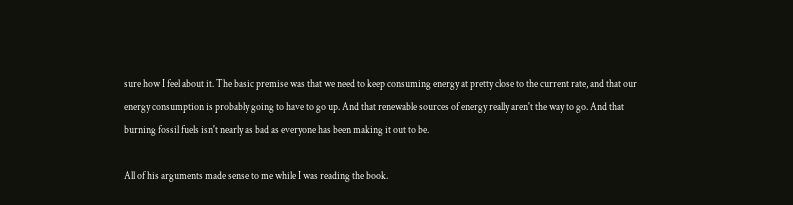sure how I feel about it. The basic premise was that we need to keep consuming energy at pretty close to the current rate, and that our energy consumption is probably going to have to go up. And that renewable sources of energy really aren't the way to go. And that burning fossil fuels isn't nearly as bad as everyone has been making it out to be.

All of his arguments made sense to me while I was reading the book.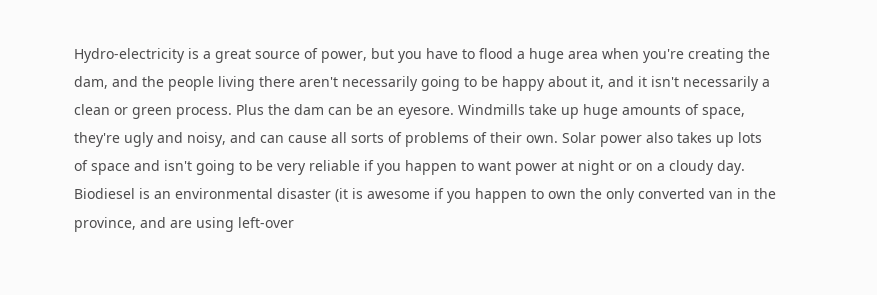Hydro-electricity is a great source of power, but you have to flood a huge area when you're creating the dam, and the people living there aren't necessarily going to be happy about it, and it isn't necessarily a clean or green process. Plus the dam can be an eyesore. Windmills take up huge amounts of space, they're ugly and noisy, and can cause all sorts of problems of their own. Solar power also takes up lots of space and isn't going to be very reliable if you happen to want power at night or on a cloudy day. Biodiesel is an environmental disaster (it is awesome if you happen to own the only converted van in the province, and are using left-over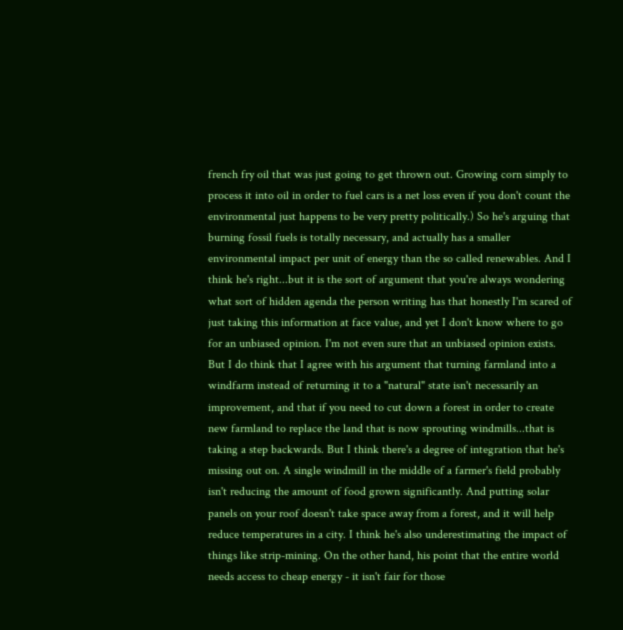french fry oil that was just going to get thrown out. Growing corn simply to process it into oil in order to fuel cars is a net loss even if you don't count the environmental just happens to be very pretty politically.) So he's arguing that burning fossil fuels is totally necessary, and actually has a smaller environmental impact per unit of energy than the so called renewables. And I think he's right...but it is the sort of argument that you're always wondering what sort of hidden agenda the person writing has that honestly I'm scared of just taking this information at face value, and yet I don't know where to go for an unbiased opinion. I'm not even sure that an unbiased opinion exists. But I do think that I agree with his argument that turning farmland into a windfarm instead of returning it to a "natural" state isn't necessarily an improvement, and that if you need to cut down a forest in order to create new farmland to replace the land that is now sprouting windmills...that is taking a step backwards. But I think there's a degree of integration that he's missing out on. A single windmill in the middle of a farmer's field probably isn't reducing the amount of food grown significantly. And putting solar panels on your roof doesn't take space away from a forest, and it will help reduce temperatures in a city. I think he's also underestimating the impact of things like strip-mining. On the other hand, his point that the entire world needs access to cheap energy - it isn't fair for those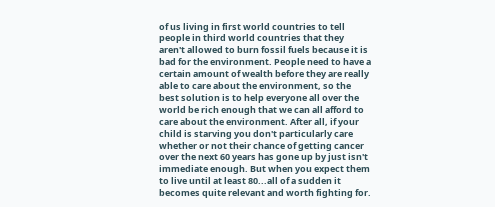of us living in first world countries to tell people in third world countries that they aren't allowed to burn fossil fuels because it is bad for the environment. People need to have a certain amount of wealth before they are really able to care about the environment, so the best solution is to help everyone all over the world be rich enough that we can all afford to care about the environment. After all, if your child is starving you don't particularly care whether or not their chance of getting cancer over the next 60 years has gone up by just isn't immediate enough. But when you expect them to live until at least 80...all of a sudden it becomes quite relevant and worth fighting for.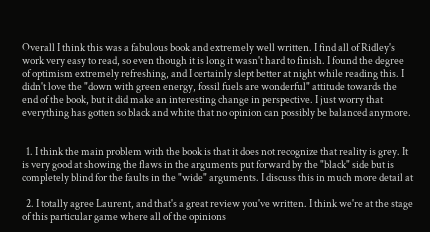Overall I think this was a fabulous book and extremely well written. I find all of Ridley's work very easy to read, so even though it is long it wasn't hard to finish. I found the degree of optimism extremely refreshing, and I certainly slept better at night while reading this. I didn't love the "down with green energy, fossil fuels are wonderful" attitude towards the end of the book, but it did make an interesting change in perspective. I just worry that everything has gotten so black and white that no opinion can possibly be balanced anymore.


  1. I think the main problem with the book is that it does not recognize that reality is grey. It is very good at showing the flaws in the arguments put forward by the "black" side but is completely blind for the faults in the "wide" arguments. I discuss this in much more detail at

  2. I totally agree Laurent, and that's a great review you've written. I think we're at the stage of this particular game where all of the opinions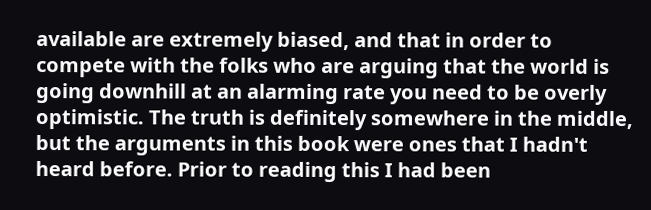available are extremely biased, and that in order to compete with the folks who are arguing that the world is going downhill at an alarming rate you need to be overly optimistic. The truth is definitely somewhere in the middle, but the arguments in this book were ones that I hadn't heard before. Prior to reading this I had been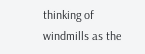thinking of windmills as the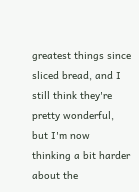greatest things since sliced bread, and I still think they're pretty wonderful, but I'm now thinking a bit harder about the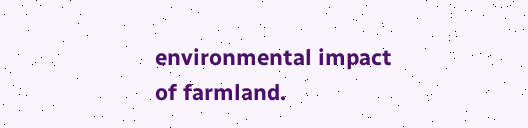environmental impact of farmland.